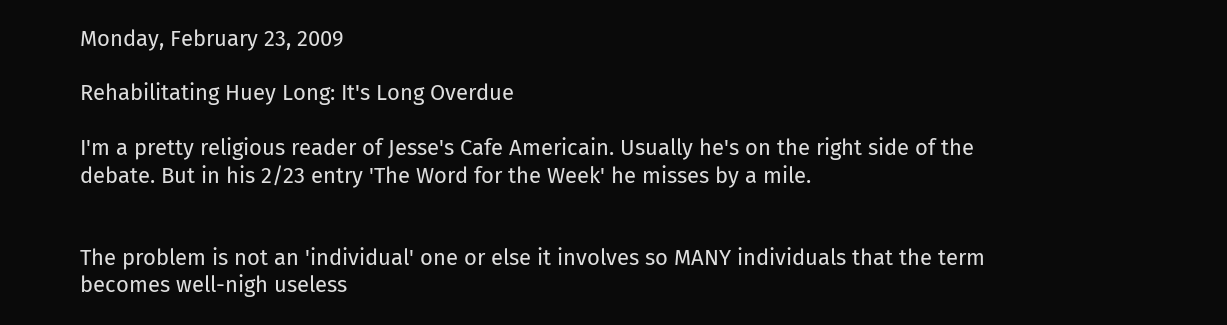Monday, February 23, 2009

Rehabilitating Huey Long: It's Long Overdue

I'm a pretty religious reader of Jesse's Cafe Americain. Usually he's on the right side of the debate. But in his 2/23 entry 'The Word for the Week' he misses by a mile.


The problem is not an 'individual' one or else it involves so MANY individuals that the term becomes well-nigh useless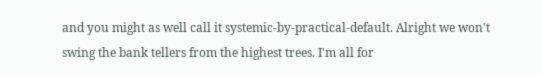and you might as well call it systemic-by-practical-default. Alright we won't swing the bank tellers from the highest trees. I'm all for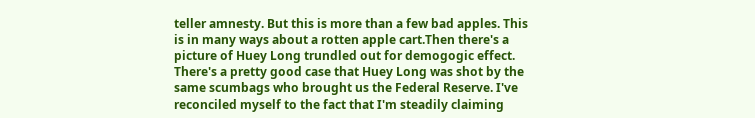teller amnesty. But this is more than a few bad apples. This is in many ways about a rotten apple cart.Then there's a picture of Huey Long trundled out for demogogic effect. There's a pretty good case that Huey Long was shot by the same scumbags who brought us the Federal Reserve. I've reconciled myself to the fact that I'm steadily claiming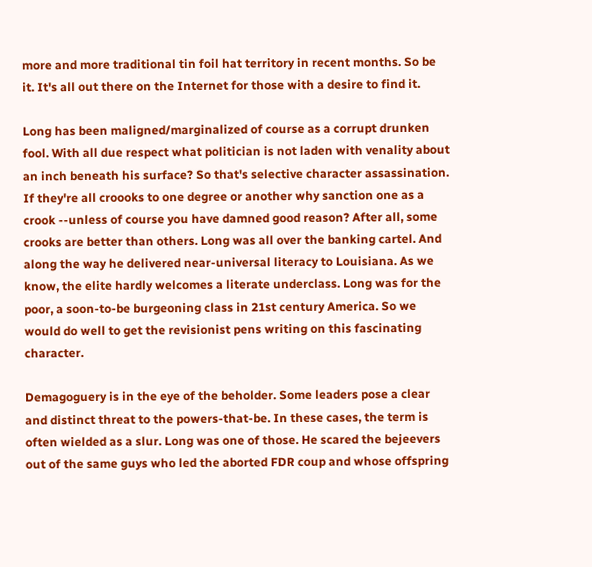more and more traditional tin foil hat territory in recent months. So be it. It's all out there on the Internet for those with a desire to find it.

Long has been maligned/marginalized of course as a corrupt drunken fool. With all due respect what politician is not laden with venality about an inch beneath his surface? So that's selective character assassination. If they're all croooks to one degree or another why sanction one as a crook --unless of course you have damned good reason? After all, some crooks are better than others. Long was all over the banking cartel. And along the way he delivered near-universal literacy to Louisiana. As we know, the elite hardly welcomes a literate underclass. Long was for the poor, a soon-to-be burgeoning class in 21st century America. So we would do well to get the revisionist pens writing on this fascinating character.

Demagoguery is in the eye of the beholder. Some leaders pose a clear and distinct threat to the powers-that-be. In these cases, the term is often wielded as a slur. Long was one of those. He scared the bejeevers out of the same guys who led the aborted FDR coup and whose offspring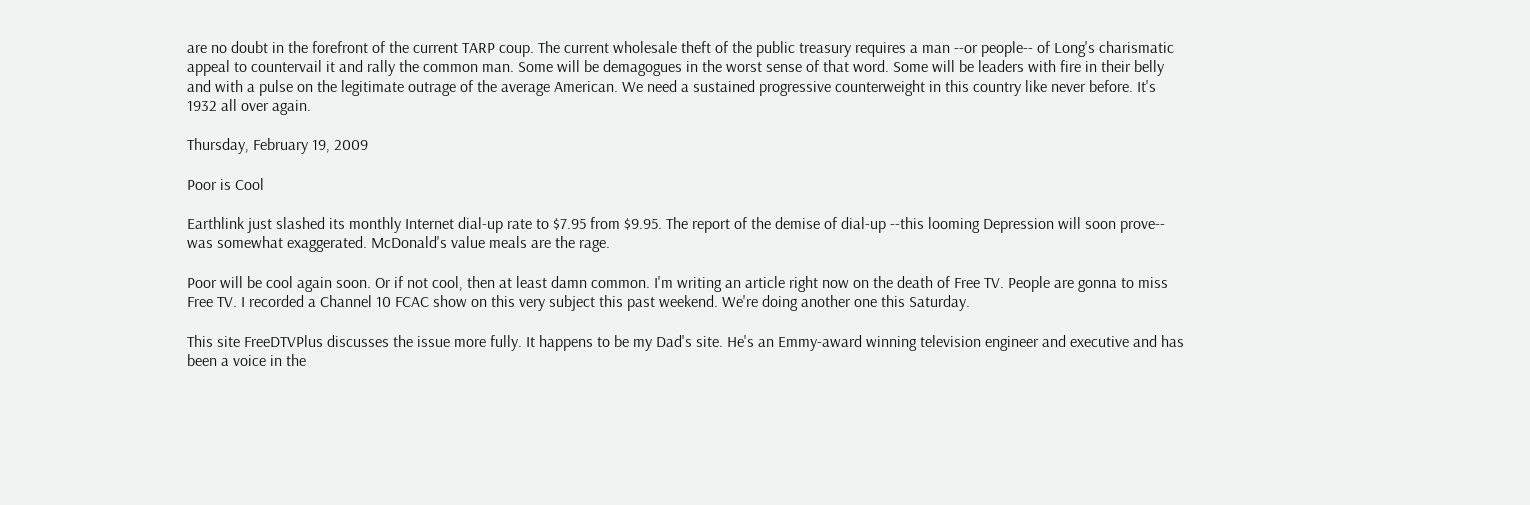are no doubt in the forefront of the current TARP coup. The current wholesale theft of the public treasury requires a man --or people-- of Long's charismatic appeal to countervail it and rally the common man. Some will be demagogues in the worst sense of that word. Some will be leaders with fire in their belly and with a pulse on the legitimate outrage of the average American. We need a sustained progressive counterweight in this country like never before. It's 1932 all over again.

Thursday, February 19, 2009

Poor is Cool

Earthlink just slashed its monthly Internet dial-up rate to $7.95 from $9.95. The report of the demise of dial-up --this looming Depression will soon prove-- was somewhat exaggerated. McDonald's value meals are the rage.

Poor will be cool again soon. Or if not cool, then at least damn common. I'm writing an article right now on the death of Free TV. People are gonna to miss Free TV. I recorded a Channel 10 FCAC show on this very subject this past weekend. We're doing another one this Saturday.

This site FreeDTVPlus discusses the issue more fully. It happens to be my Dad's site. He's an Emmy-award winning television engineer and executive and has been a voice in the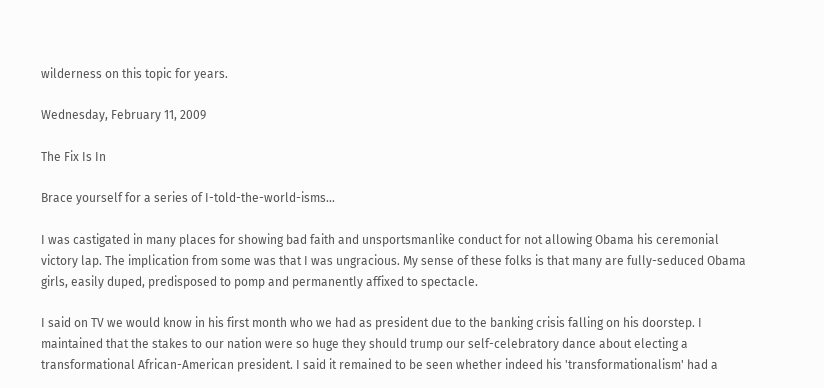wilderness on this topic for years.

Wednesday, February 11, 2009

The Fix Is In

Brace yourself for a series of I-told-the-world-isms...

I was castigated in many places for showing bad faith and unsportsmanlike conduct for not allowing Obama his ceremonial victory lap. The implication from some was that I was ungracious. My sense of these folks is that many are fully-seduced Obama girls, easily duped, predisposed to pomp and permanently affixed to spectacle.

I said on TV we would know in his first month who we had as president due to the banking crisis falling on his doorstep. I maintained that the stakes to our nation were so huge they should trump our self-celebratory dance about electing a transformational African-American president. I said it remained to be seen whether indeed his 'transformationalism' had a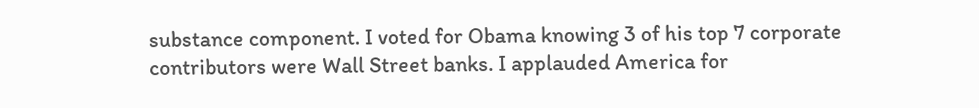substance component. I voted for Obama knowing 3 of his top 7 corporate contributors were Wall Street banks. I applauded America for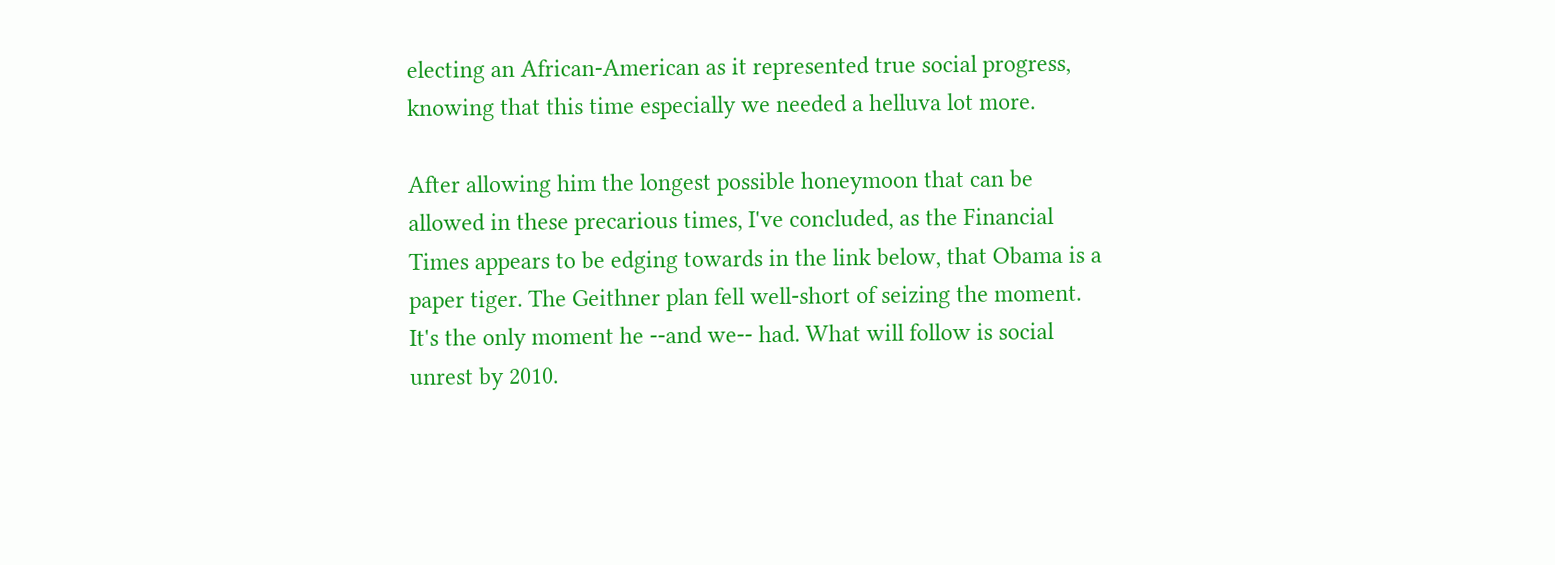electing an African-American as it represented true social progress, knowing that this time especially we needed a helluva lot more.

After allowing him the longest possible honeymoon that can be allowed in these precarious times, I've concluded, as the Financial Times appears to be edging towards in the link below, that Obama is a paper tiger. The Geithner plan fell well-short of seizing the moment. It's the only moment he --and we-- had. What will follow is social unrest by 2010.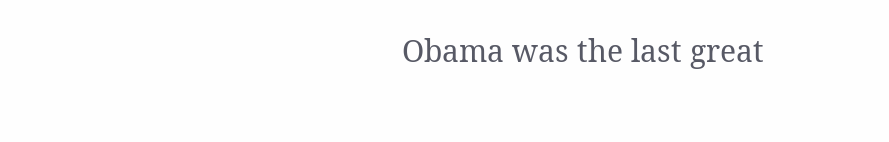Obama was the last great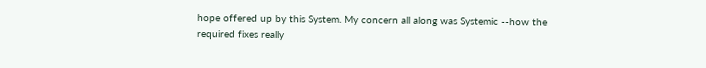hope offered up by this System. My concern all along was Systemic --how the required fixes really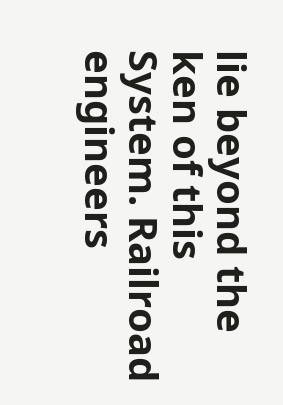lie beyond the ken of this System. Railroad engineers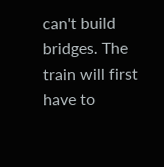can't build bridges. The train will first have to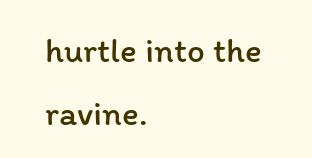hurtle into the ravine.